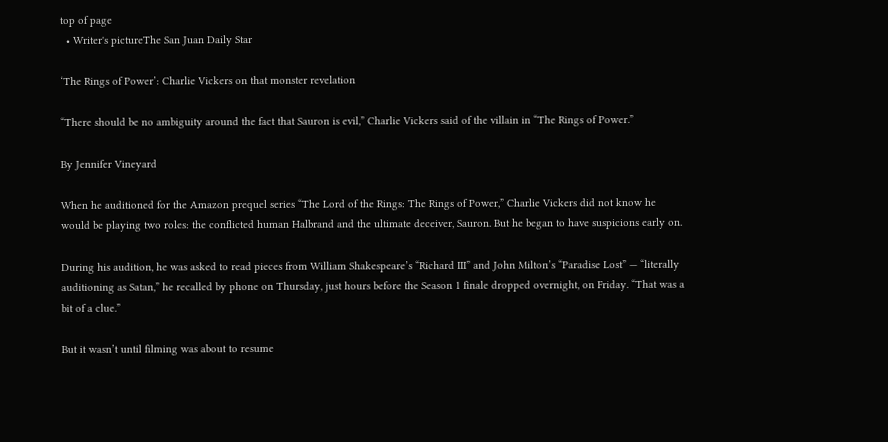top of page
  • Writer's pictureThe San Juan Daily Star

‘The Rings of Power’: Charlie Vickers on that monster revelation

“There should be no ambiguity around the fact that Sauron is evil,” Charlie Vickers said of the villain in “The Rings of Power.”

By Jennifer Vineyard

When he auditioned for the Amazon prequel series “The Lord of the Rings: The Rings of Power,” Charlie Vickers did not know he would be playing two roles: the conflicted human Halbrand and the ultimate deceiver, Sauron. But he began to have suspicions early on.

During his audition, he was asked to read pieces from William Shakespeare’s “Richard III” and John Milton’s “Paradise Lost” — “literally auditioning as Satan,” he recalled by phone on Thursday, just hours before the Season 1 finale dropped overnight, on Friday. “That was a bit of a clue.”

But it wasn’t until filming was about to resume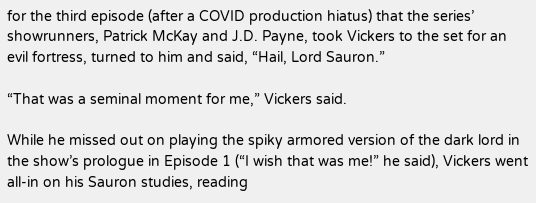for the third episode (after a COVID production hiatus) that the series’ showrunners, Patrick McKay and J.D. Payne, took Vickers to the set for an evil fortress, turned to him and said, “Hail, Lord Sauron.”

“That was a seminal moment for me,” Vickers said.

While he missed out on playing the spiky armored version of the dark lord in the show’s prologue in Episode 1 (“I wish that was me!” he said), Vickers went all-in on his Sauron studies, reading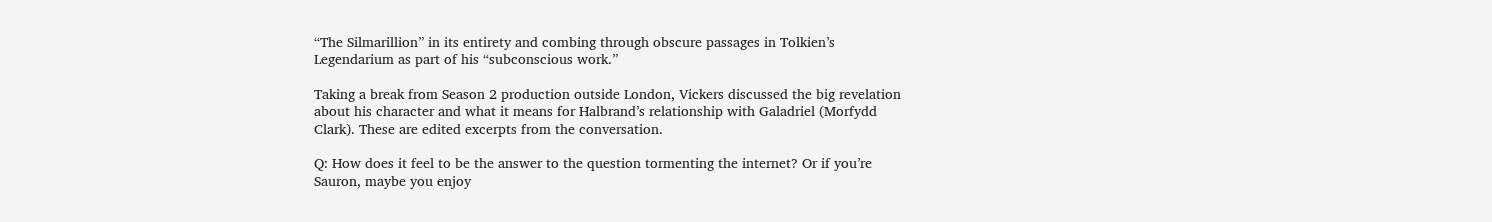“The Silmarillion” in its entirety and combing through obscure passages in Tolkien’s Legendarium as part of his “subconscious work.”

Taking a break from Season 2 production outside London, Vickers discussed the big revelation about his character and what it means for Halbrand’s relationship with Galadriel (Morfydd Clark). These are edited excerpts from the conversation.

Q: How does it feel to be the answer to the question tormenting the internet? Or if you’re Sauron, maybe you enjoy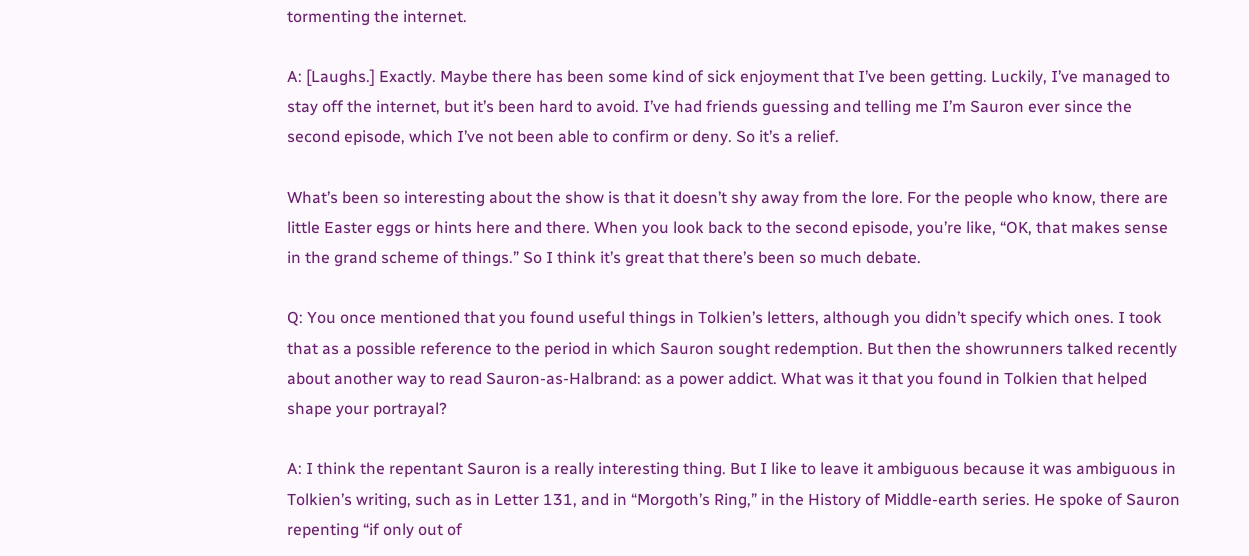tormenting the internet.

A: [Laughs.] Exactly. Maybe there has been some kind of sick enjoyment that I’ve been getting. Luckily, I’ve managed to stay off the internet, but it’s been hard to avoid. I’ve had friends guessing and telling me I’m Sauron ever since the second episode, which I’ve not been able to confirm or deny. So it’s a relief.

What’s been so interesting about the show is that it doesn’t shy away from the lore. For the people who know, there are little Easter eggs or hints here and there. When you look back to the second episode, you’re like, “OK, that makes sense in the grand scheme of things.” So I think it’s great that there’s been so much debate.

Q: You once mentioned that you found useful things in Tolkien’s letters, although you didn’t specify which ones. I took that as a possible reference to the period in which Sauron sought redemption. But then the showrunners talked recently about another way to read Sauron-as-Halbrand: as a power addict. What was it that you found in Tolkien that helped shape your portrayal?

A: I think the repentant Sauron is a really interesting thing. But I like to leave it ambiguous because it was ambiguous in Tolkien’s writing, such as in Letter 131, and in “Morgoth’s Ring,” in the History of Middle-earth series. He spoke of Sauron repenting “if only out of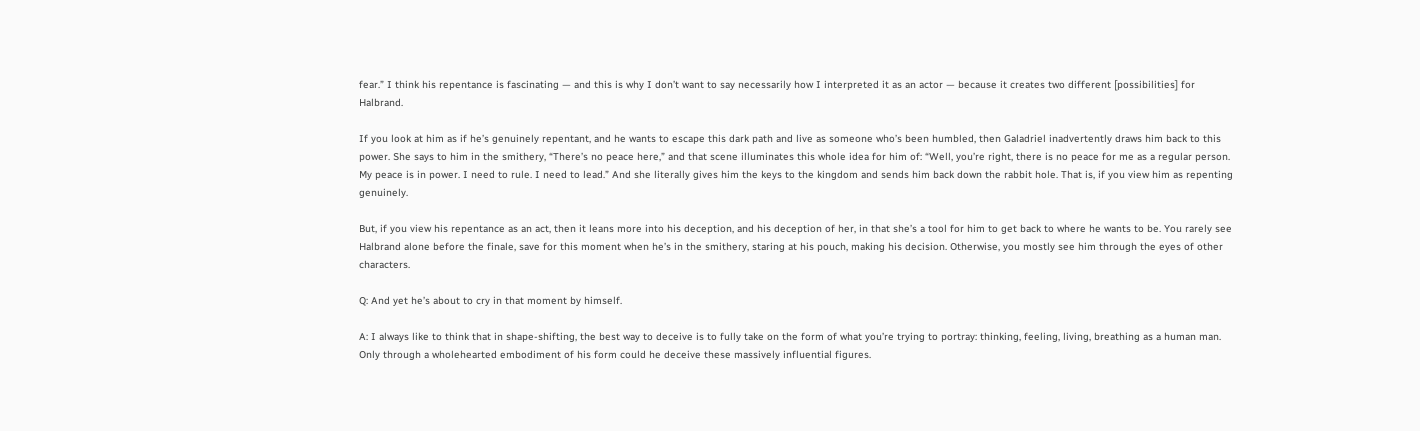fear.” I think his repentance is fascinating — and this is why I don’t want to say necessarily how I interpreted it as an actor — because it creates two different [possibilities] for Halbrand.

If you look at him as if he’s genuinely repentant, and he wants to escape this dark path and live as someone who’s been humbled, then Galadriel inadvertently draws him back to this power. She says to him in the smithery, “There’s no peace here,” and that scene illuminates this whole idea for him of: “Well, you’re right, there is no peace for me as a regular person. My peace is in power. I need to rule. I need to lead.” And she literally gives him the keys to the kingdom and sends him back down the rabbit hole. That is, if you view him as repenting genuinely.

But, if you view his repentance as an act, then it leans more into his deception, and his deception of her, in that she’s a tool for him to get back to where he wants to be. You rarely see Halbrand alone before the finale, save for this moment when he’s in the smithery, staring at his pouch, making his decision. Otherwise, you mostly see him through the eyes of other characters.

Q: And yet he’s about to cry in that moment by himself.

A: I always like to think that in shape-shifting, the best way to deceive is to fully take on the form of what you’re trying to portray: thinking, feeling, living, breathing as a human man. Only through a wholehearted embodiment of his form could he deceive these massively influential figures.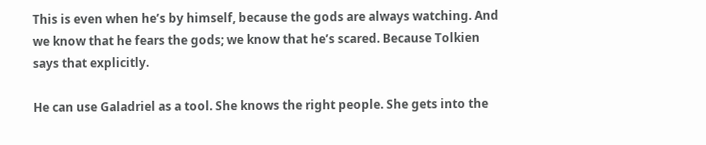This is even when he’s by himself, because the gods are always watching. And we know that he fears the gods; we know that he’s scared. Because Tolkien says that explicitly.

He can use Galadriel as a tool. She knows the right people. She gets into the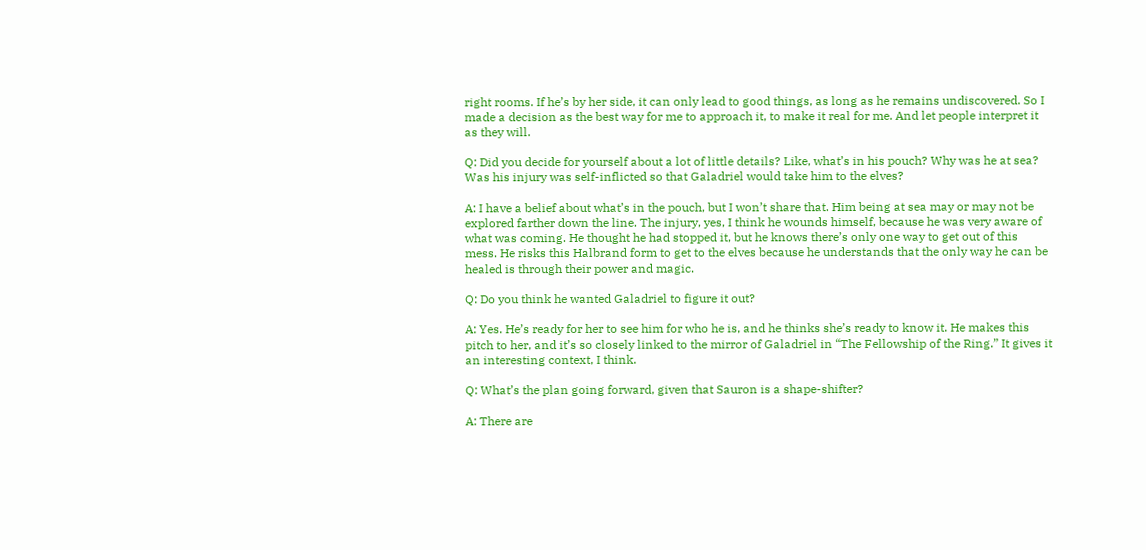right rooms. If he’s by her side, it can only lead to good things, as long as he remains undiscovered. So I made a decision as the best way for me to approach it, to make it real for me. And let people interpret it as they will.

Q: Did you decide for yourself about a lot of little details? Like, what’s in his pouch? Why was he at sea? Was his injury was self-inflicted so that Galadriel would take him to the elves?

A: I have a belief about what’s in the pouch, but I won’t share that. Him being at sea may or may not be explored farther down the line. The injury, yes, I think he wounds himself, because he was very aware of what was coming. He thought he had stopped it, but he knows there’s only one way to get out of this mess. He risks this Halbrand form to get to the elves because he understands that the only way he can be healed is through their power and magic.

Q: Do you think he wanted Galadriel to figure it out?

A: Yes. He’s ready for her to see him for who he is, and he thinks she’s ready to know it. He makes this pitch to her, and it’s so closely linked to the mirror of Galadriel in “The Fellowship of the Ring.” It gives it an interesting context, I think.

Q: What’s the plan going forward, given that Sauron is a shape-shifter?

A: There are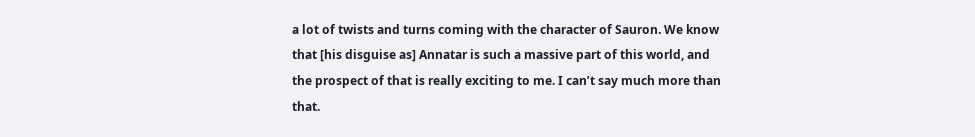a lot of twists and turns coming with the character of Sauron. We know that [his disguise as] Annatar is such a massive part of this world, and the prospect of that is really exciting to me. I can’t say much more than that.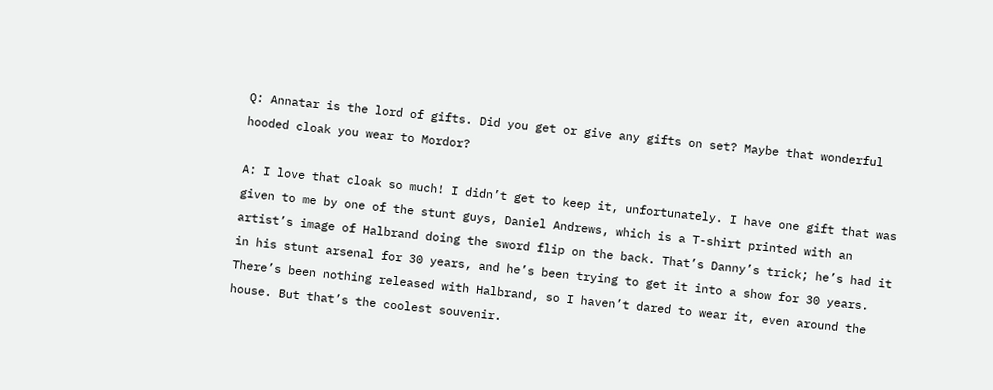Q: Annatar is the lord of gifts. Did you get or give any gifts on set? Maybe that wonderful hooded cloak you wear to Mordor?

A: I love that cloak so much! I didn’t get to keep it, unfortunately. I have one gift that was given to me by one of the stunt guys, Daniel Andrews, which is a T-shirt printed with an artist’s image of Halbrand doing the sword flip on the back. That’s Danny’s trick; he’s had it in his stunt arsenal for 30 years, and he’s been trying to get it into a show for 30 years. There’s been nothing released with Halbrand, so I haven’t dared to wear it, even around the house. But that’s the coolest souvenir.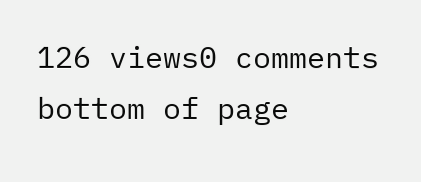126 views0 comments
bottom of page